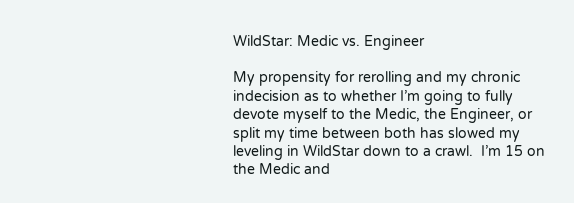WildStar: Medic vs. Engineer

My propensity for rerolling and my chronic indecision as to whether I’m going to fully devote myself to the Medic, the Engineer, or split my time between both has slowed my leveling in WildStar down to a crawl.  I’m 15 on the Medic and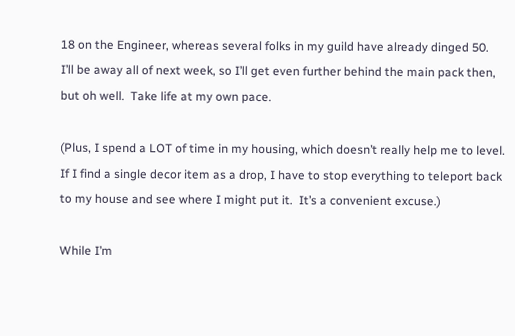18 on the Engineer, whereas several folks in my guild have already dinged 50.  I’ll be away all of next week, so I’ll get even further behind the main pack then, but oh well.  Take life at my own pace.

(Plus, I spend a LOT of time in my housing, which doesn’t really help me to level.  If I find a single decor item as a drop, I have to stop everything to teleport back to my house and see where I might put it.  It’s a convenient excuse.)

While I’m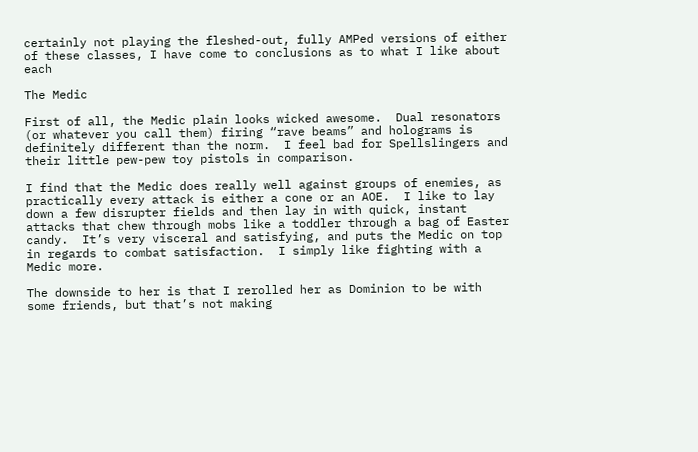certainly not playing the fleshed-out, fully AMPed versions of either of these classes, I have come to conclusions as to what I like about each

The Medic

First of all, the Medic plain looks wicked awesome.  Dual resonators (or whatever you call them) firing “rave beams” and holograms is definitely different than the norm.  I feel bad for Spellslingers and their little pew-pew toy pistols in comparison.

I find that the Medic does really well against groups of enemies, as practically every attack is either a cone or an AOE.  I like to lay down a few disrupter fields and then lay in with quick, instant attacks that chew through mobs like a toddler through a bag of Easter candy.  It’s very visceral and satisfying, and puts the Medic on top in regards to combat satisfaction.  I simply like fighting with a Medic more.

The downside to her is that I rerolled her as Dominion to be with some friends, but that’s not making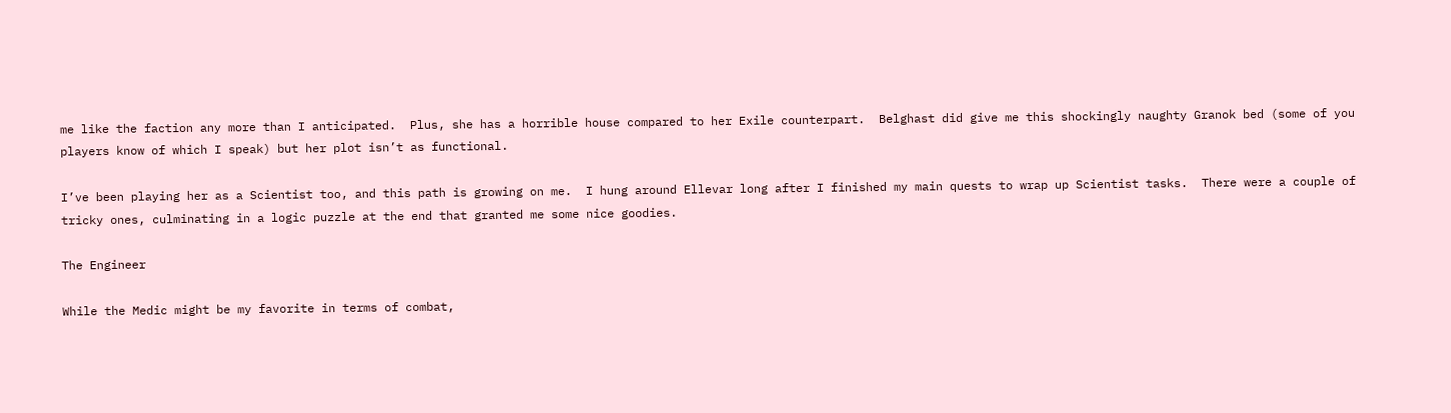me like the faction any more than I anticipated.  Plus, she has a horrible house compared to her Exile counterpart.  Belghast did give me this shockingly naughty Granok bed (some of you players know of which I speak) but her plot isn’t as functional.

I’ve been playing her as a Scientist too, and this path is growing on me.  I hung around Ellevar long after I finished my main quests to wrap up Scientist tasks.  There were a couple of tricky ones, culminating in a logic puzzle at the end that granted me some nice goodies.

The Engineer

While the Medic might be my favorite in terms of combat,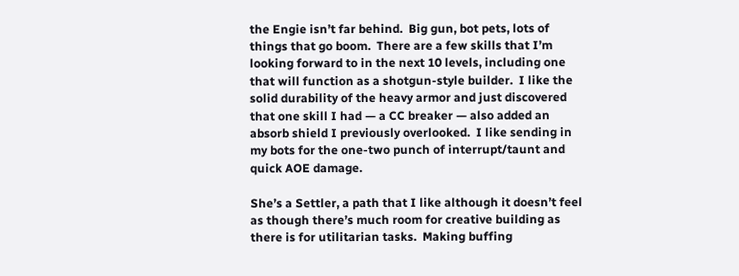the Engie isn’t far behind.  Big gun, bot pets, lots of things that go boom.  There are a few skills that I’m looking forward to in the next 10 levels, including one that will function as a shotgun-style builder.  I like the solid durability of the heavy armor and just discovered that one skill I had — a CC breaker — also added an absorb shield I previously overlooked.  I like sending in my bots for the one-two punch of interrupt/taunt and quick AOE damage.

She’s a Settler, a path that I like although it doesn’t feel as though there’s much room for creative building as there is for utilitarian tasks.  Making buffing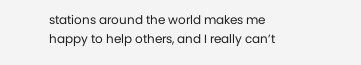stations around the world makes me happy to help others, and I really can’t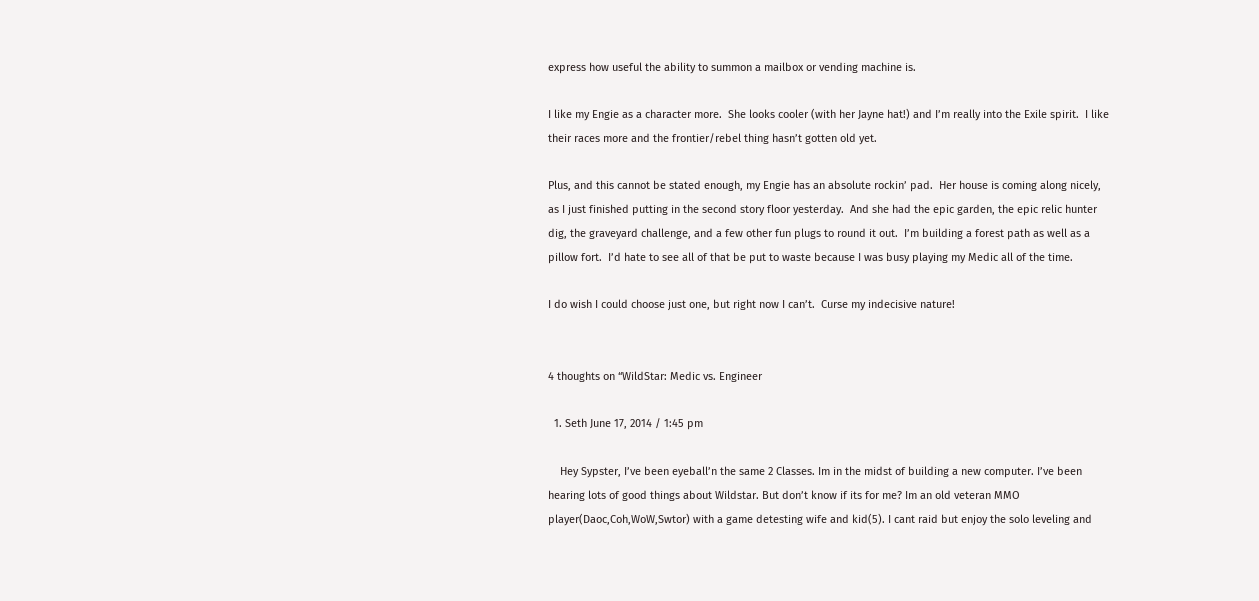express how useful the ability to summon a mailbox or vending machine is.

I like my Engie as a character more.  She looks cooler (with her Jayne hat!) and I’m really into the Exile spirit.  I like their races more and the frontier/rebel thing hasn’t gotten old yet.

Plus, and this cannot be stated enough, my Engie has an absolute rockin’ pad.  Her house is coming along nicely, as I just finished putting in the second story floor yesterday.  And she had the epic garden, the epic relic hunter dig, the graveyard challenge, and a few other fun plugs to round it out.  I’m building a forest path as well as a pillow fort.  I’d hate to see all of that be put to waste because I was busy playing my Medic all of the time.

I do wish I could choose just one, but right now I can’t.  Curse my indecisive nature!


4 thoughts on “WildStar: Medic vs. Engineer

  1. Seth June 17, 2014 / 1:45 pm

    Hey Sypster, I’ve been eyeball’n the same 2 Classes. Im in the midst of building a new computer. I’ve been hearing lots of good things about Wildstar. But don’t know if its for me? Im an old veteran MMO player(Daoc,Coh,WoW,Swtor) with a game detesting wife and kid(5). I cant raid but enjoy the solo leveling and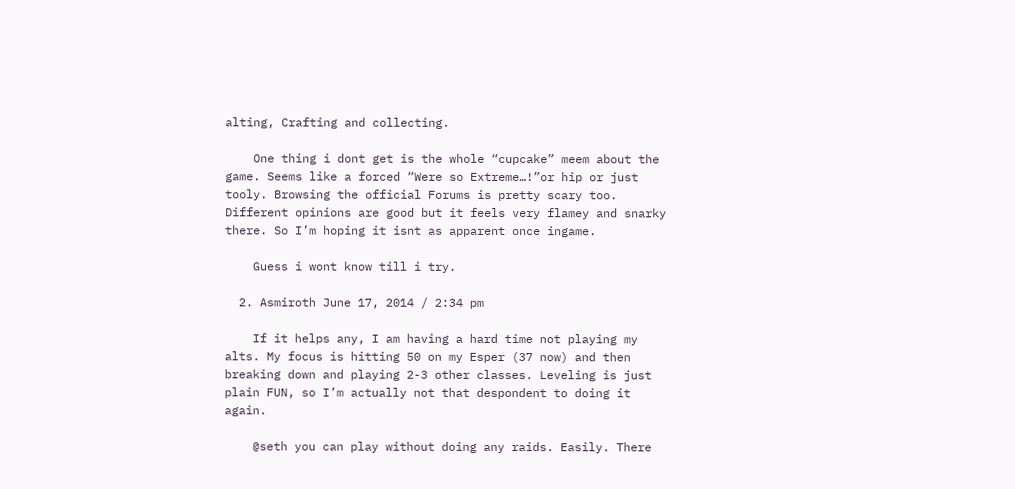alting, Crafting and collecting.

    One thing i dont get is the whole “cupcake” meem about the game. Seems like a forced “Were so Extreme…!”or hip or just tooly. Browsing the official Forums is pretty scary too. Different opinions are good but it feels very flamey and snarky there. So I’m hoping it isnt as apparent once ingame.

    Guess i wont know till i try.

  2. Asmiroth June 17, 2014 / 2:34 pm

    If it helps any, I am having a hard time not playing my alts. My focus is hitting 50 on my Esper (37 now) and then breaking down and playing 2-3 other classes. Leveling is just plain FUN, so I’m actually not that despondent to doing it again.

    @seth you can play without doing any raids. Easily. There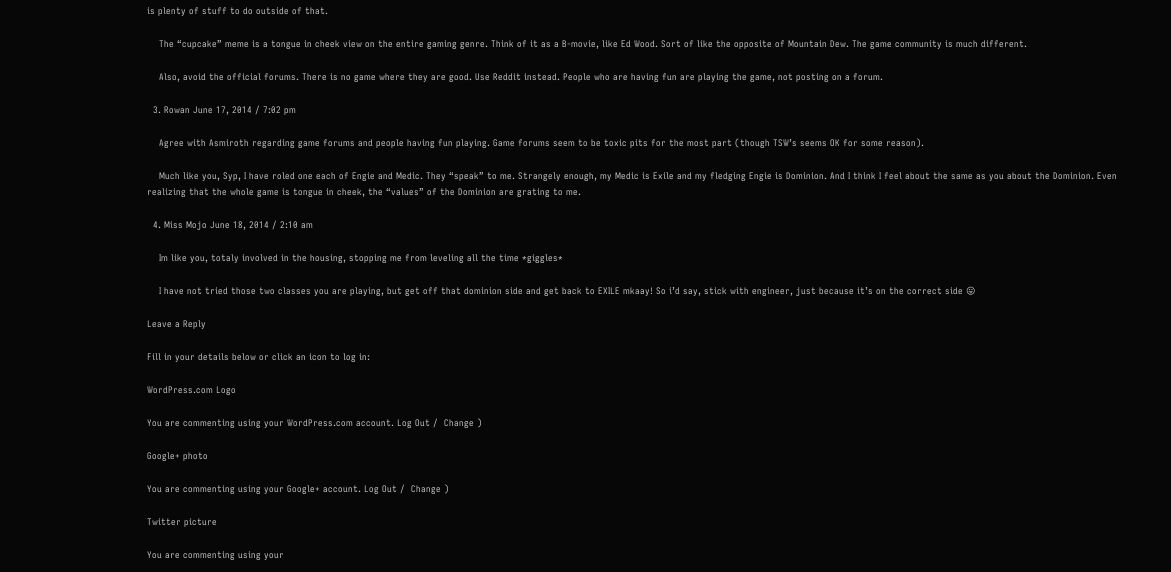is plenty of stuff to do outside of that.

    The “cupcake” meme is a tongue in cheek view on the entire gaming genre. Think of it as a B-movie, like Ed Wood. Sort of like the opposite of Mountain Dew. The game community is much different.

    Also, avoid the official forums. There is no game where they are good. Use Reddit instead. People who are having fun are playing the game, not posting on a forum.

  3. Rowan June 17, 2014 / 7:02 pm

    Agree with Asmiroth regarding game forums and people having fun playing. Game forums seem to be toxic pits for the most part (though TSW’s seems OK for some reason).

    Much like you, Syp, I have roled one each of Engie and Medic. They “speak” to me. Strangely enough, my Medic is Exile and my fledging Engie is Dominion. And I think I feel about the same as you about the Dominion. Even realizing that the whole game is tongue in cheek, the “values” of the Dominion are grating to me.

  4. Miss Mojo June 18, 2014 / 2:10 am

    Im like you, totaly involved in the housing, stopping me from leveling all the time *giggles*

    I have not tried those two classes you are playing, but get off that dominion side and get back to EXILE mkaay! So i’d say, stick with engineer, just because it’s on the correct side 😛

Leave a Reply

Fill in your details below or click an icon to log in:

WordPress.com Logo

You are commenting using your WordPress.com account. Log Out /  Change )

Google+ photo

You are commenting using your Google+ account. Log Out /  Change )

Twitter picture

You are commenting using your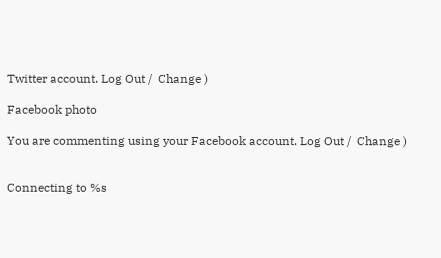Twitter account. Log Out /  Change )

Facebook photo

You are commenting using your Facebook account. Log Out /  Change )


Connecting to %s